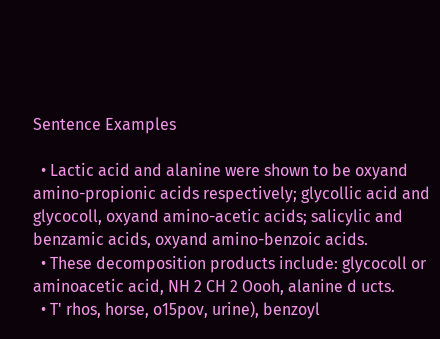Sentence Examples

  • Lactic acid and alanine were shown to be oxyand amino-propionic acids respectively; glycollic acid and glycocoll, oxyand amino-acetic acids; salicylic and benzamic acids, oxyand amino-benzoic acids.
  • These decomposition products include: glycocoll or aminoacetic acid, NH 2 CH 2 Oooh, alanine d ucts.
  • T' rhos, horse, o15pov, urine), benzoyl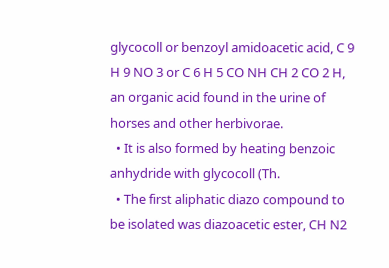glycocoll or benzoyl amidoacetic acid, C 9 H 9 NO 3 or C 6 H 5 CO NH CH 2 CO 2 H, an organic acid found in the urine of horses and other herbivorae.
  • It is also formed by heating benzoic anhydride with glycocoll (Th.
  • The first aliphatic diazo compound to be isolated was diazoacetic ester, CH N2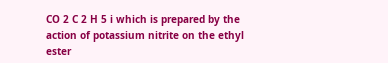CO 2 C 2 H 5 i which is prepared by the action of potassium nitrite on the ethyl ester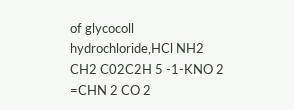of glycocoll hydrochloride,HCl NH2 CH2 C02C2H 5 -1-KNO 2 =CHN 2 CO 2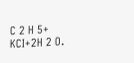C 2 H 5+ KCI+2H 2 O.